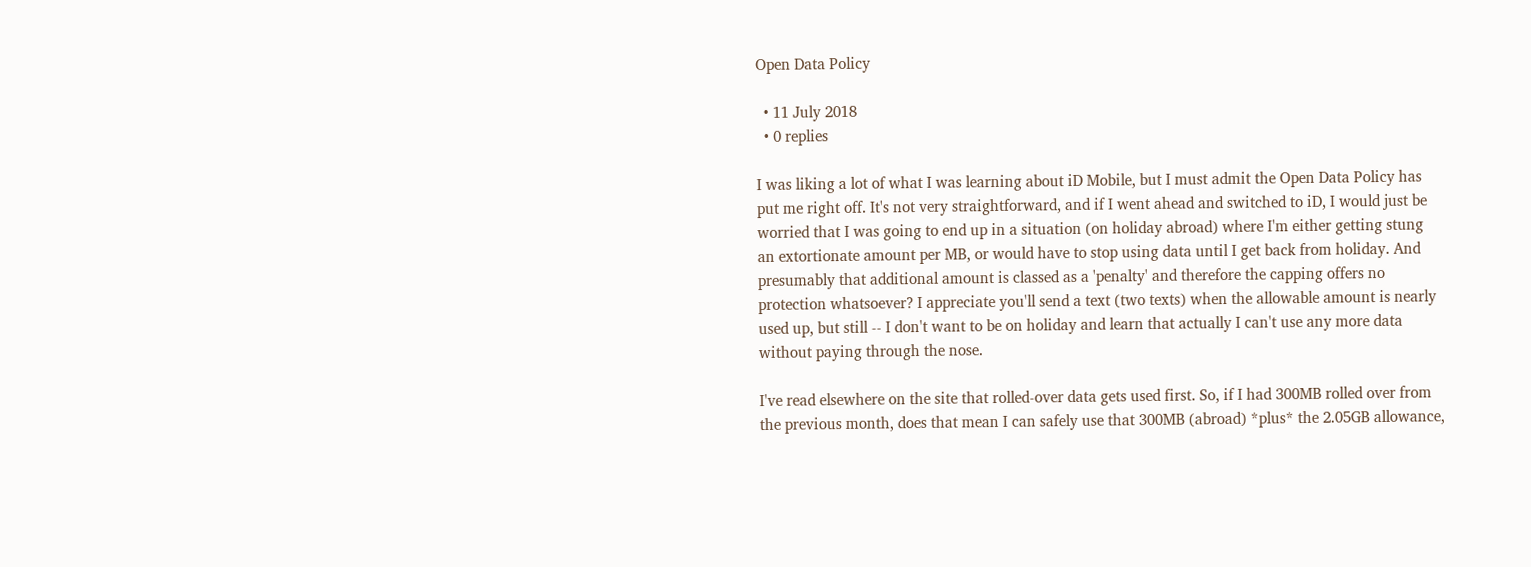Open Data Policy

  • 11 July 2018
  • 0 replies

I was liking a lot of what I was learning about iD Mobile, but I must admit the Open Data Policy has put me right off. It's not very straightforward, and if I went ahead and switched to iD, I would just be worried that I was going to end up in a situation (on holiday abroad) where I'm either getting stung an extortionate amount per MB, or would have to stop using data until I get back from holiday. And presumably that additional amount is classed as a 'penalty' and therefore the capping offers no protection whatsoever? I appreciate you'll send a text (two texts) when the allowable amount is nearly used up, but still -- I don't want to be on holiday and learn that actually I can't use any more data without paying through the nose.

I've read elsewhere on the site that rolled-over data gets used first. So, if I had 300MB rolled over from the previous month, does that mean I can safely use that 300MB (abroad) *plus* the 2.05GB allowance,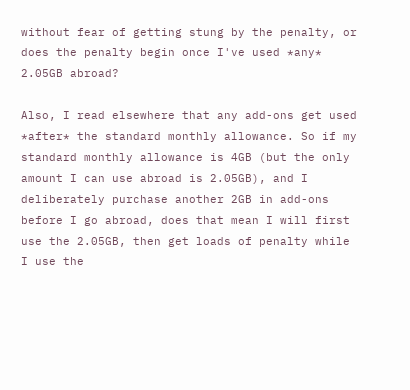without fear of getting stung by the penalty, or does the penalty begin once I've used *any* 2.05GB abroad?

Also, I read elsewhere that any add-ons get used *after* the standard monthly allowance. So if my standard monthly allowance is 4GB (but the only amount I can use abroad is 2.05GB), and I deliberately purchase another 2GB in add-ons before I go abroad, does that mean I will first use the 2.05GB, then get loads of penalty while I use the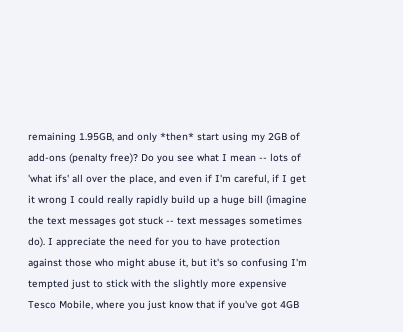remaining 1.95GB, and only *then* start using my 2GB of add-ons (penalty free)? Do you see what I mean -- lots of 'what ifs' all over the place, and even if I'm careful, if I get it wrong I could really rapidly build up a huge bill (imagine the text messages got stuck -- text messages sometimes do). I appreciate the need for you to have protection against those who might abuse it, but it's so confusing I'm tempted just to stick with the slightly more expensive Tesco Mobile, where you just know that if you've got 4GB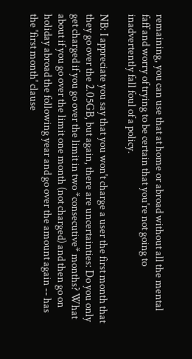remaining, you can use that at home or abroad without all the mental faff and worry of trying to be certain that you're not going to inadvertently fall foul of a policy.

NB: I appreciate you say that you won't charge a user the first month that they go over the 2.05GB, but again, there are uncertainties: Do you only get charged if you go over the limit in two *consecutive* months? What about if you go over the limit one month (not charged) and then go on holiday abroad the following year and go over the amount again -- has the 'first month' clause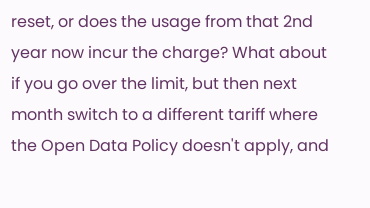reset, or does the usage from that 2nd year now incur the charge? What about if you go over the limit, but then next month switch to a different tariff where the Open Data Policy doesn't apply, and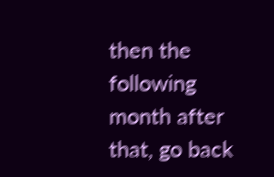then the following month after that, go back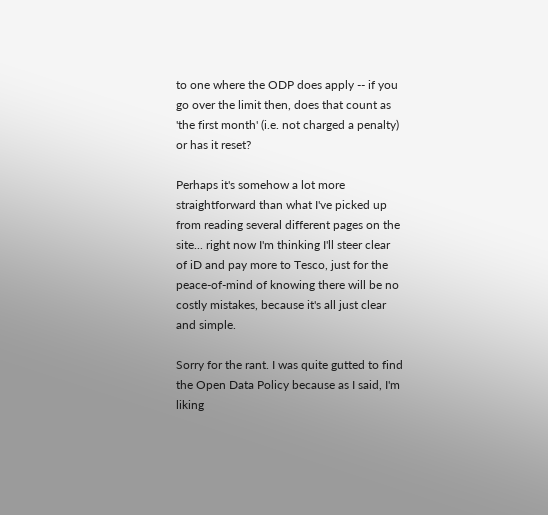to one where the ODP does apply -- if you go over the limit then, does that count as 'the first month' (i.e. not charged a penalty) or has it reset?

Perhaps it's somehow a lot more straightforward than what I've picked up from reading several different pages on the site... right now I'm thinking I'll steer clear of iD and pay more to Tesco, just for the peace-of-mind of knowing there will be no costly mistakes, because it's all just clear and simple.

Sorry for the rant. I was quite gutted to find the Open Data Policy because as I said, I'm liking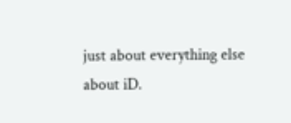just about everything else about iD.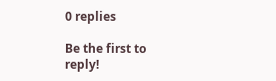0 replies

Be the first to reply!